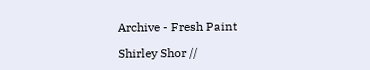Archive - Fresh Paint

Shirley Shor //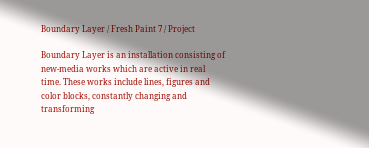Boundary Layer / Fresh Paint 7 / Project

Boundary Layer is an installation consisting of new-media works which are active in real time. These works include lines, figures and color blocks, constantly changing and transforming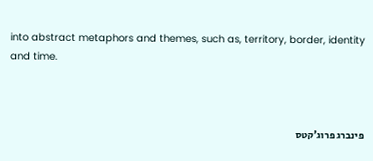into abstract metaphors and themes, such as, territory, border, identity and time.



פינברג פרוג'קטס